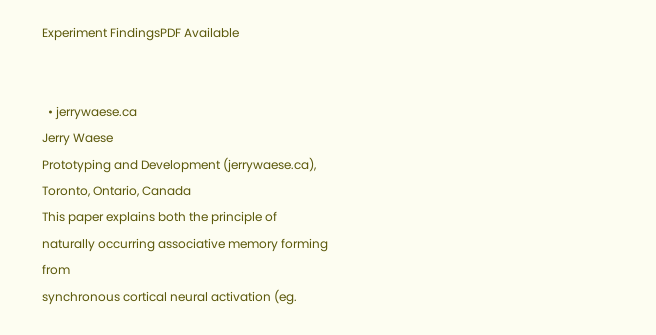Experiment FindingsPDF Available


  • jerrywaese.ca
Jerry Waese
Prototyping and Development (jerrywaese.ca), Toronto, Ontario, Canada
This paper explains both the principle of naturally occurring associative memory forming from
synchronous cortical neural activation (eg.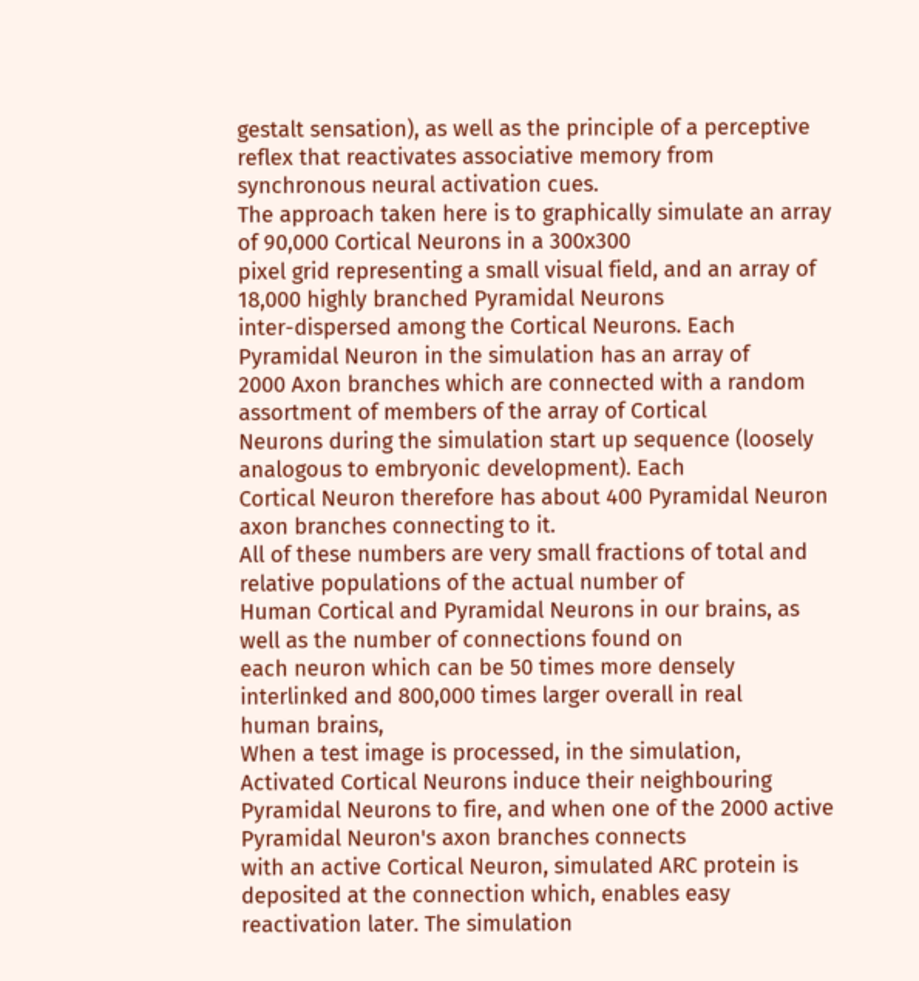gestalt sensation), as well as the principle of a perceptive
reflex that reactivates associative memory from synchronous neural activation cues.
The approach taken here is to graphically simulate an array of 90,000 Cortical Neurons in a 300x300
pixel grid representing a small visual field, and an array of 18,000 highly branched Pyramidal Neurons
inter-dispersed among the Cortical Neurons. Each Pyramidal Neuron in the simulation has an array of
2000 Axon branches which are connected with a random assortment of members of the array of Cortical
Neurons during the simulation start up sequence (loosely analogous to embryonic development). Each
Cortical Neuron therefore has about 400 Pyramidal Neuron axon branches connecting to it.
All of these numbers are very small fractions of total and relative populations of the actual number of
Human Cortical and Pyramidal Neurons in our brains, as well as the number of connections found on
each neuron which can be 50 times more densely interlinked and 800,000 times larger overall in real
human brains,
When a test image is processed, in the simulation, Activated Cortical Neurons induce their neighbouring
Pyramidal Neurons to fire, and when one of the 2000 active Pyramidal Neuron's axon branches connects
with an active Cortical Neuron, simulated ARC protein is deposited at the connection which, enables easy
reactivation later. The simulation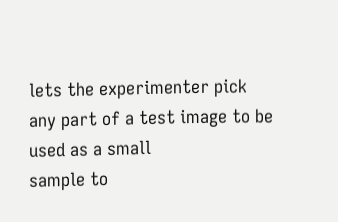lets the experimenter pick any part of a test image to be used as a small
sample to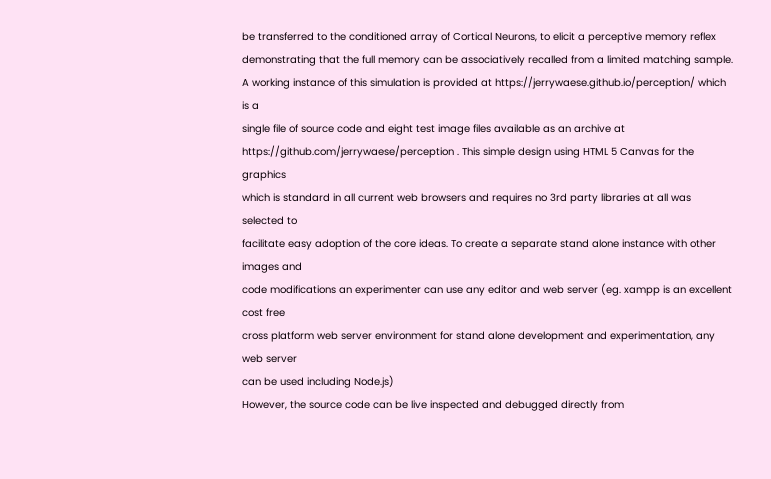be transferred to the conditioned array of Cortical Neurons, to elicit a perceptive memory reflex
demonstrating that the full memory can be associatively recalled from a limited matching sample.
A working instance of this simulation is provided at https://jerrywaese.github.io/perception/ which is a
single file of source code and eight test image files available as an archive at
https://github.com/jerrywaese/perception . This simple design using HTML 5 Canvas for the graphics
which is standard in all current web browsers and requires no 3rd party libraries at all was selected to
facilitate easy adoption of the core ideas. To create a separate stand alone instance with other images and
code modifications an experimenter can use any editor and web server (eg. xampp is an excellent cost free
cross platform web server environment for stand alone development and experimentation, any web server
can be used including Node.js)
However, the source code can be live inspected and debugged directly from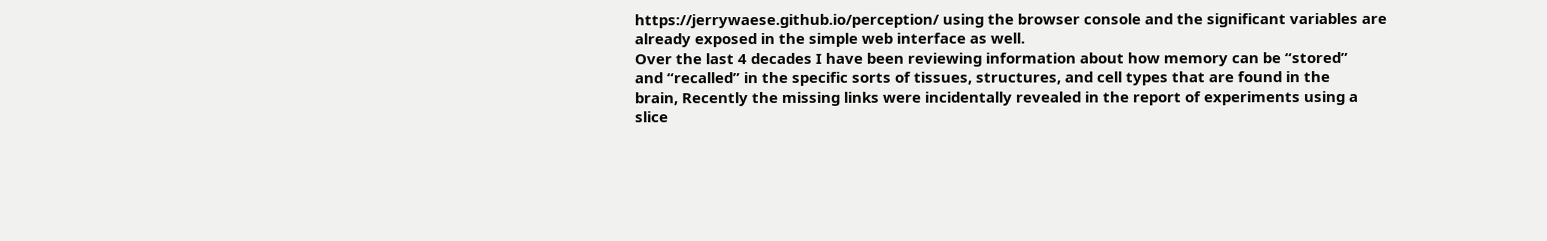https://jerrywaese.github.io/perception/ using the browser console and the significant variables are
already exposed in the simple web interface as well.
Over the last 4 decades I have been reviewing information about how memory can be “stored”
and “recalled” in the specific sorts of tissues, structures, and cell types that are found in the
brain, Recently the missing links were incidentally revealed in the report of experiments using a
slice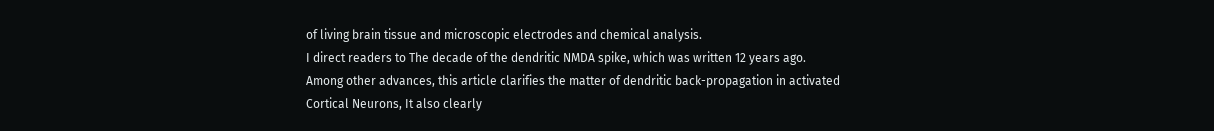of living brain tissue and microscopic electrodes and chemical analysis.
I direct readers to The decade of the dendritic NMDA spike, which was written 12 years ago.
Among other advances, this article clarifies the matter of dendritic back-propagation in activated
Cortical Neurons, It also clearly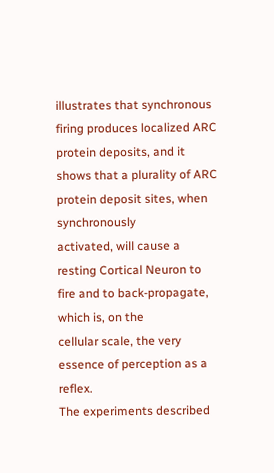illustrates that synchronous firing produces localized ARC
protein deposits, and it shows that a plurality of ARC protein deposit sites, when synchronously
activated, will cause a resting Cortical Neuron to fire and to back-propagate, which is, on the
cellular scale, the very essence of perception as a reflex.
The experiments described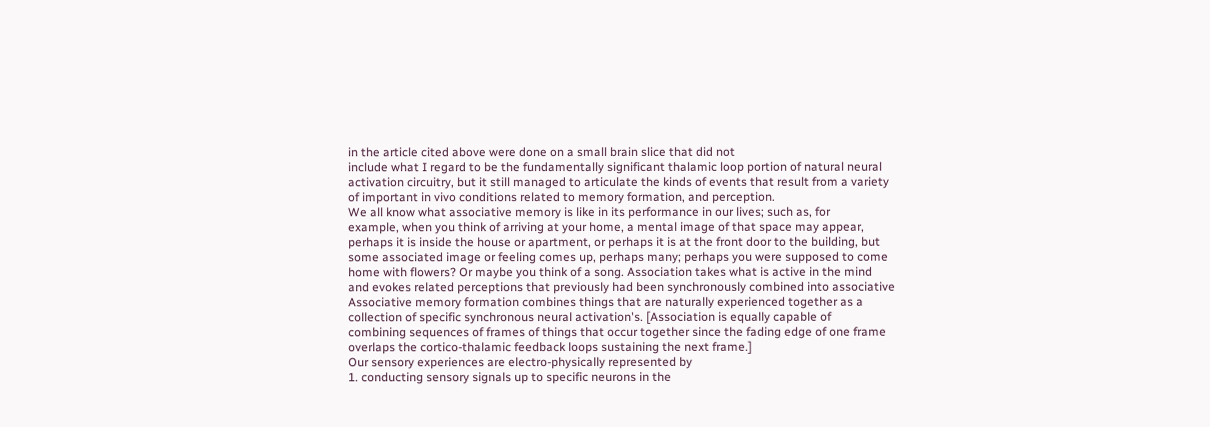in the article cited above were done on a small brain slice that did not
include what I regard to be the fundamentally significant thalamic loop portion of natural neural
activation circuitry, but it still managed to articulate the kinds of events that result from a variety
of important in vivo conditions related to memory formation, and perception.
We all know what associative memory is like in its performance in our lives; such as, for
example, when you think of arriving at your home, a mental image of that space may appear,
perhaps it is inside the house or apartment, or perhaps it is at the front door to the building, but
some associated image or feeling comes up, perhaps many; perhaps you were supposed to come
home with flowers? Or maybe you think of a song. Association takes what is active in the mind
and evokes related perceptions that previously had been synchronously combined into associative
Associative memory formation combines things that are naturally experienced together as a
collection of specific synchronous neural activation's. [Association is equally capable of
combining sequences of frames of things that occur together since the fading edge of one frame
overlaps the cortico-thalamic feedback loops sustaining the next frame.]
Our sensory experiences are electro-physically represented by
1. conducting sensory signals up to specific neurons in the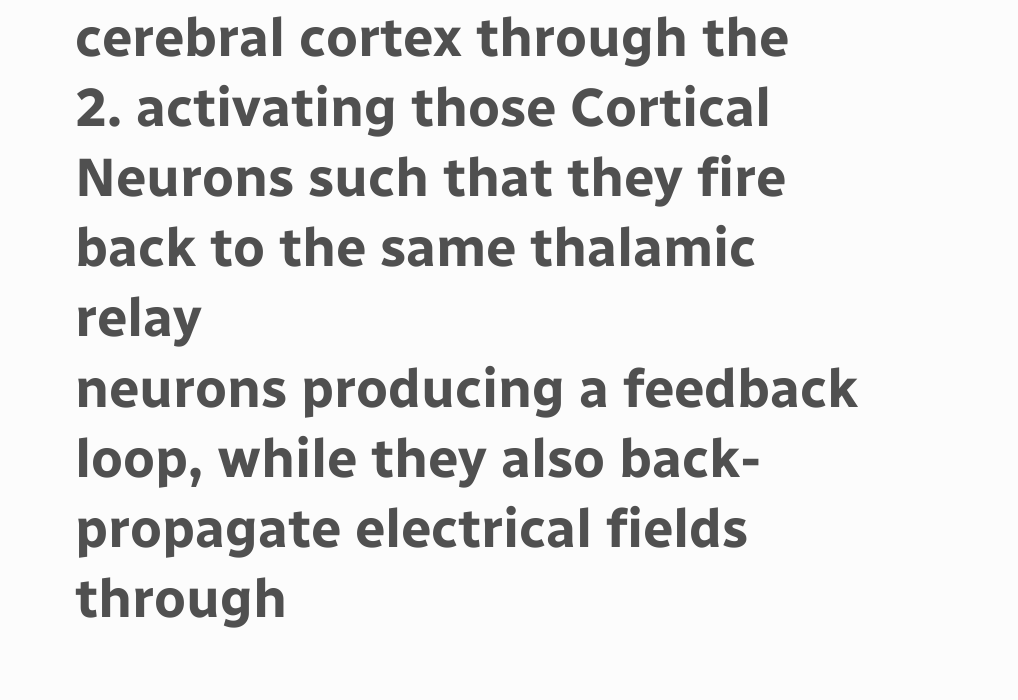cerebral cortex through the
2. activating those Cortical Neurons such that they fire back to the same thalamic relay
neurons producing a feedback loop, while they also back-propagate electrical fields
through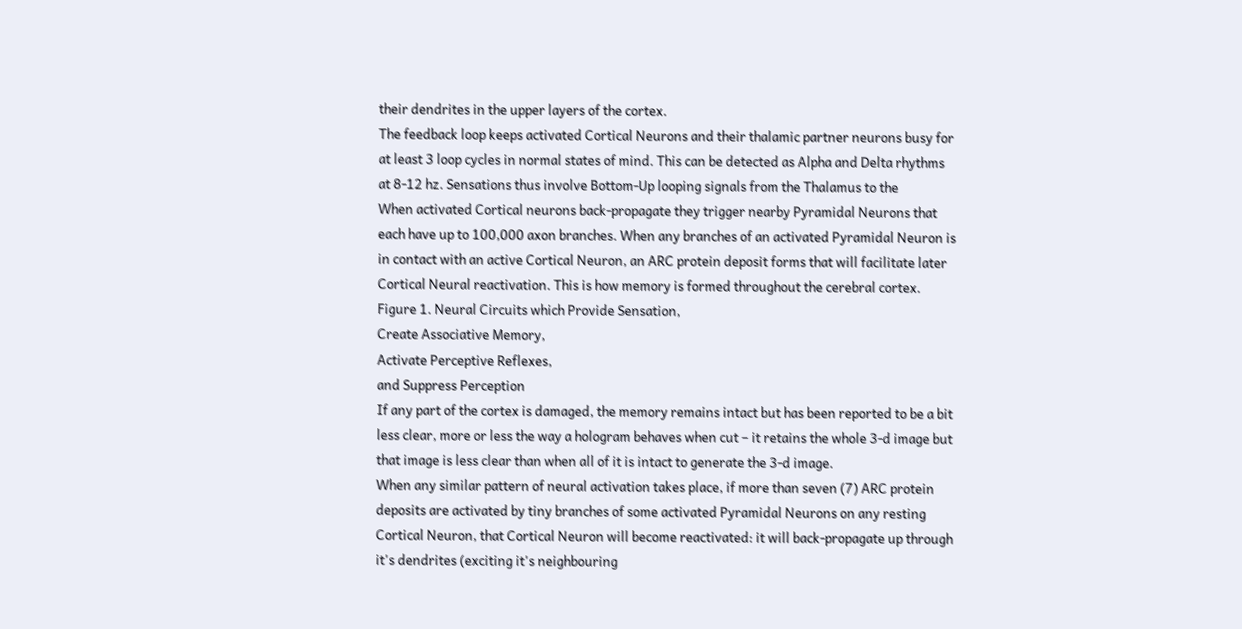their dendrites in the upper layers of the cortex.
The feedback loop keeps activated Cortical Neurons and their thalamic partner neurons busy for
at least 3 loop cycles in normal states of mind. This can be detected as Alpha and Delta rhythms
at 8-12 hz. Sensations thus involve Bottom-Up looping signals from the Thalamus to the
When activated Cortical neurons back-propagate they trigger nearby Pyramidal Neurons that
each have up to 100,000 axon branches. When any branches of an activated Pyramidal Neuron is
in contact with an active Cortical Neuron, an ARC protein deposit forms that will facilitate later
Cortical Neural reactivation. This is how memory is formed throughout the cerebral cortex.
Figure 1. Neural Circuits which Provide Sensation,
Create Associative Memory,
Activate Perceptive Reflexes,
and Suppress Perception
If any part of the cortex is damaged, the memory remains intact but has been reported to be a bit
less clear, more or less the way a hologram behaves when cut – it retains the whole 3-d image but
that image is less clear than when all of it is intact to generate the 3-d image.
When any similar pattern of neural activation takes place, if more than seven (7) ARC protein
deposits are activated by tiny branches of some activated Pyramidal Neurons on any resting
Cortical Neuron, that Cortical Neuron will become reactivated: it will back-propagate up through
it's dendrites (exciting it's neighbouring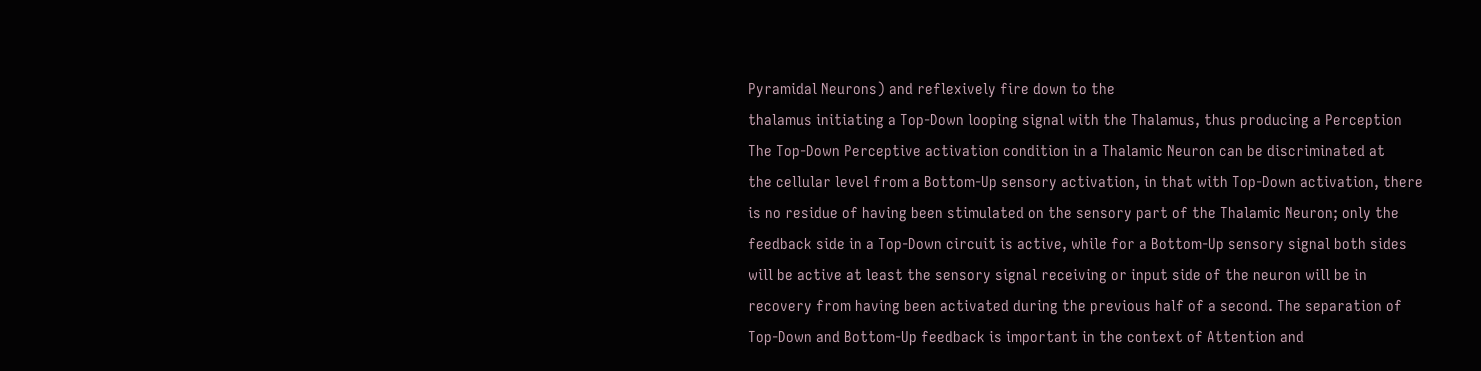Pyramidal Neurons) and reflexively fire down to the
thalamus initiating a Top-Down looping signal with the Thalamus, thus producing a Perception
The Top-Down Perceptive activation condition in a Thalamic Neuron can be discriminated at
the cellular level from a Bottom-Up sensory activation, in that with Top-Down activation, there
is no residue of having been stimulated on the sensory part of the Thalamic Neuron; only the
feedback side in a Top-Down circuit is active, while for a Bottom-Up sensory signal both sides
will be active at least the sensory signal receiving or input side of the neuron will be in
recovery from having been activated during the previous half of a second. The separation of
Top-Down and Bottom-Up feedback is important in the context of Attention and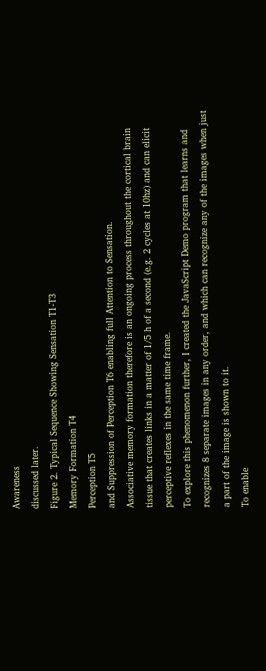Awareness
discussed later.
Figure 2. Typical Sequence Showing Sensation T1-T3
Memory Formation T4
Perception T5
and Suppression of Perception T6 enabling full Attention to Sensation.
Associative memory formation therefore is an ongoing process throughout the cortical brain
tissue that creates links in a matter of 1/5 h of a second (e.g. 2 cycles at 10hz) and can elicit
perceptive reflexes in the same time frame.
To explore this phenomenon further, I created the JavaScript Demo program that learns and
recognizes 8 separate images in any order, and which can recognize any of the images when just
a part of the image is shown to it.
To enable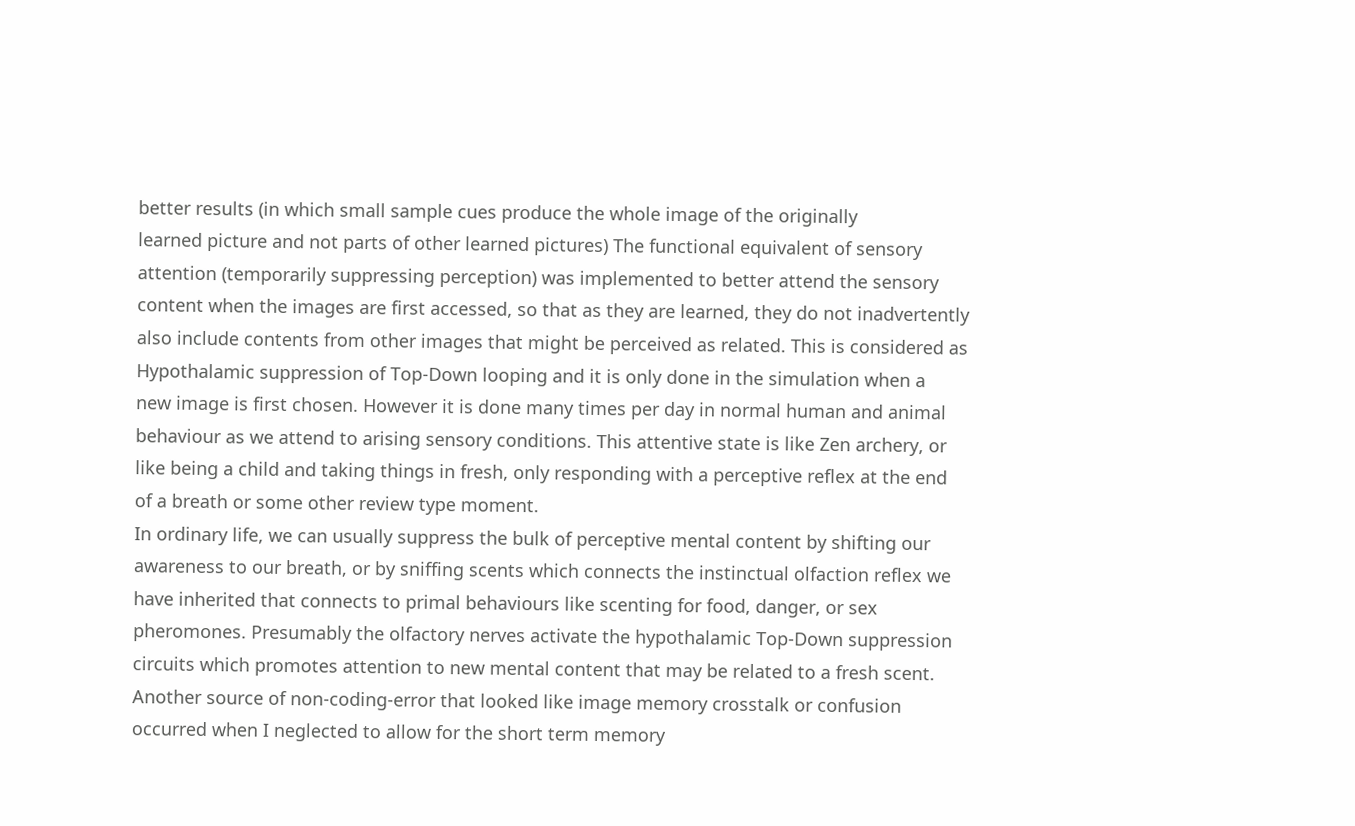better results (in which small sample cues produce the whole image of the originally
learned picture and not parts of other learned pictures) The functional equivalent of sensory
attention (temporarily suppressing perception) was implemented to better attend the sensory
content when the images are first accessed, so that as they are learned, they do not inadvertently
also include contents from other images that might be perceived as related. This is considered as
Hypothalamic suppression of Top-Down looping and it is only done in the simulation when a
new image is first chosen. However it is done many times per day in normal human and animal
behaviour as we attend to arising sensory conditions. This attentive state is like Zen archery, or
like being a child and taking things in fresh, only responding with a perceptive reflex at the end
of a breath or some other review type moment.
In ordinary life, we can usually suppress the bulk of perceptive mental content by shifting our
awareness to our breath, or by sniffing scents which connects the instinctual olfaction reflex we
have inherited that connects to primal behaviours like scenting for food, danger, or sex
pheromones. Presumably the olfactory nerves activate the hypothalamic Top-Down suppression
circuits which promotes attention to new mental content that may be related to a fresh scent.
Another source of non-coding-error that looked like image memory crosstalk or confusion
occurred when I neglected to allow for the short term memory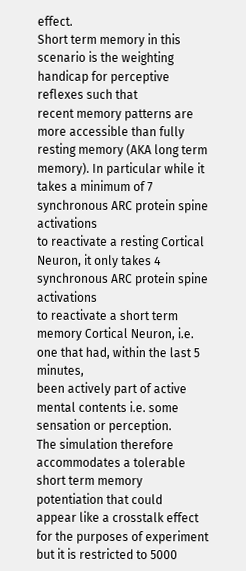effect.
Short term memory in this scenario is the weighting handicap for perceptive reflexes such that
recent memory patterns are more accessible than fully resting memory (AKA long term
memory). In particular while it takes a minimum of 7 synchronous ARC protein spine activations
to reactivate a resting Cortical Neuron, it only takes 4 synchronous ARC protein spine activations
to reactivate a short term memory Cortical Neuron, i.e. one that had, within the last 5 minutes,
been actively part of active mental contents i.e. some sensation or perception.
The simulation therefore accommodates a tolerable short term memory potentiation that could
appear like a crosstalk effect for the purposes of experiment but it is restricted to 5000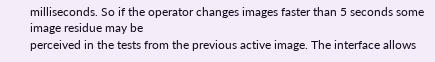milliseconds. So if the operator changes images faster than 5 seconds some image residue may be
perceived in the tests from the previous active image. The interface allows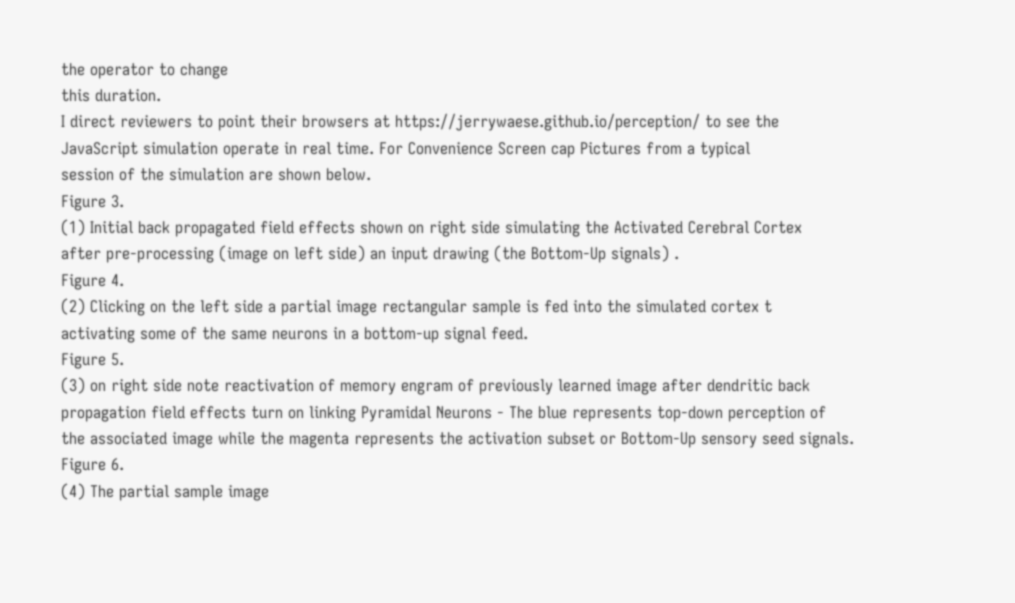the operator to change
this duration.
I direct reviewers to point their browsers at https://jerrywaese.github.io/perception/ to see the
JavaScript simulation operate in real time. For Convenience Screen cap Pictures from a typical
session of the simulation are shown below.
Figure 3.
(1) Initial back propagated field effects shown on right side simulating the Activated Cerebral Cortex
after pre-processing (image on left side) an input drawing (the Bottom-Up signals) .
Figure 4.
(2) Clicking on the left side a partial image rectangular sample is fed into the simulated cortex t
activating some of the same neurons in a bottom-up signal feed.
Figure 5.
(3) on right side note reactivation of memory engram of previously learned image after dendritic back
propagation field effects turn on linking Pyramidal Neurons - The blue represents top-down perception of
the associated image while the magenta represents the activation subset or Bottom-Up sensory seed signals.
Figure 6.
(4) The partial sample image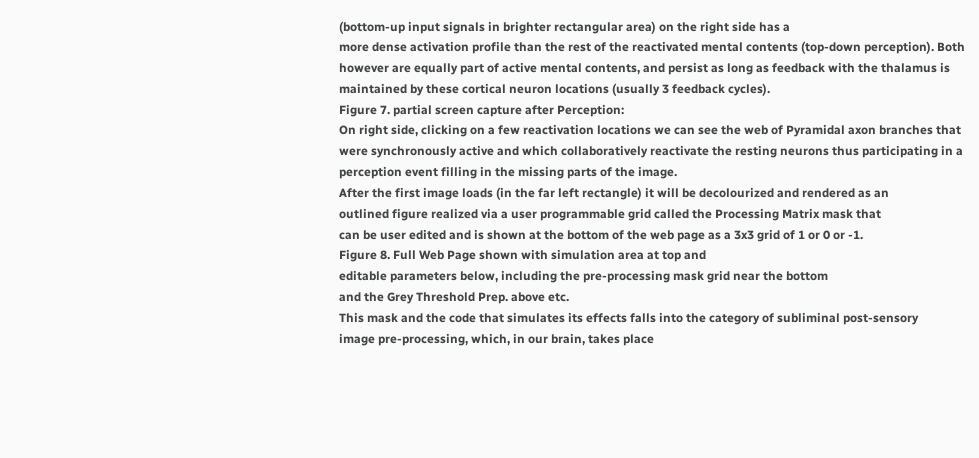(bottom-up input signals in brighter rectangular area) on the right side has a
more dense activation profile than the rest of the reactivated mental contents (top-down perception). Both
however are equally part of active mental contents, and persist as long as feedback with the thalamus is
maintained by these cortical neuron locations (usually 3 feedback cycles).
Figure 7. partial screen capture after Perception:
On right side, clicking on a few reactivation locations we can see the web of Pyramidal axon branches that
were synchronously active and which collaboratively reactivate the resting neurons thus participating in a
perception event filling in the missing parts of the image.
After the first image loads (in the far left rectangle) it will be decolourized and rendered as an
outlined figure realized via a user programmable grid called the Processing Matrix mask that
can be user edited and is shown at the bottom of the web page as a 3x3 grid of 1 or 0 or -1.
Figure 8. Full Web Page shown with simulation area at top and
editable parameters below, including the pre-processing mask grid near the bottom
and the Grey Threshold Prep. above etc.
This mask and the code that simulates its effects falls into the category of subliminal post-sensory
image pre-processing, which, in our brain, takes place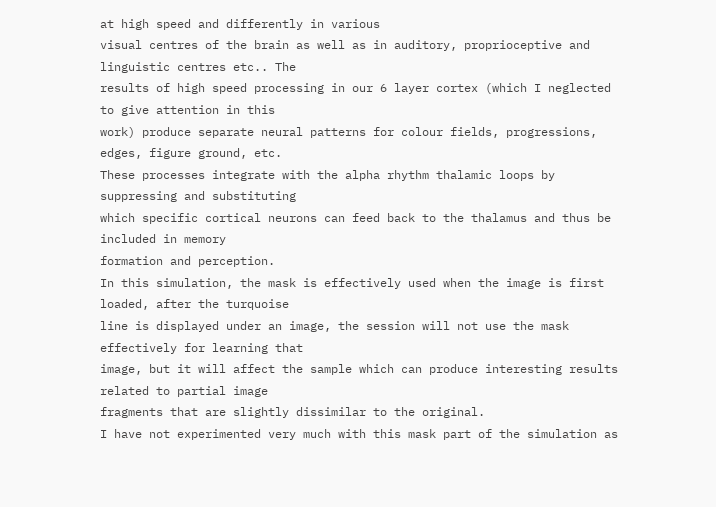at high speed and differently in various
visual centres of the brain as well as in auditory, proprioceptive and linguistic centres etc.. The
results of high speed processing in our 6 layer cortex (which I neglected to give attention in this
work) produce separate neural patterns for colour fields, progressions, edges, figure ground, etc.
These processes integrate with the alpha rhythm thalamic loops by suppressing and substituting
which specific cortical neurons can feed back to the thalamus and thus be included in memory
formation and perception.
In this simulation, the mask is effectively used when the image is first loaded, after the turquoise
line is displayed under an image, the session will not use the mask effectively for learning that
image, but it will affect the sample which can produce interesting results related to partial image
fragments that are slightly dissimilar to the original.
I have not experimented very much with this mask part of the simulation as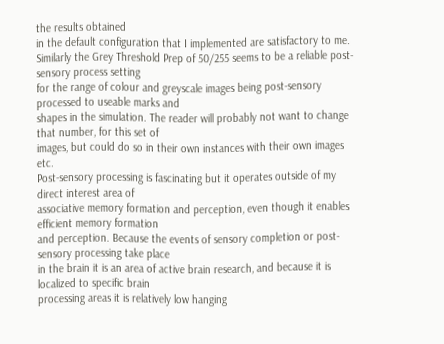the results obtained
in the default configuration that I implemented are satisfactory to me.
Similarly the Grey Threshold Prep of 50/255 seems to be a reliable post-sensory process setting
for the range of colour and greyscale images being post-sensory processed to useable marks and
shapes in the simulation. The reader will probably not want to change that number, for this set of
images, but could do so in their own instances with their own images etc.
Post-sensory processing is fascinating but it operates outside of my direct interest area of
associative memory formation and perception, even though it enables efficient memory formation
and perception. Because the events of sensory completion or post-sensory processing take place
in the brain it is an area of active brain research, and because it is localized to specific brain
processing areas it is relatively low hanging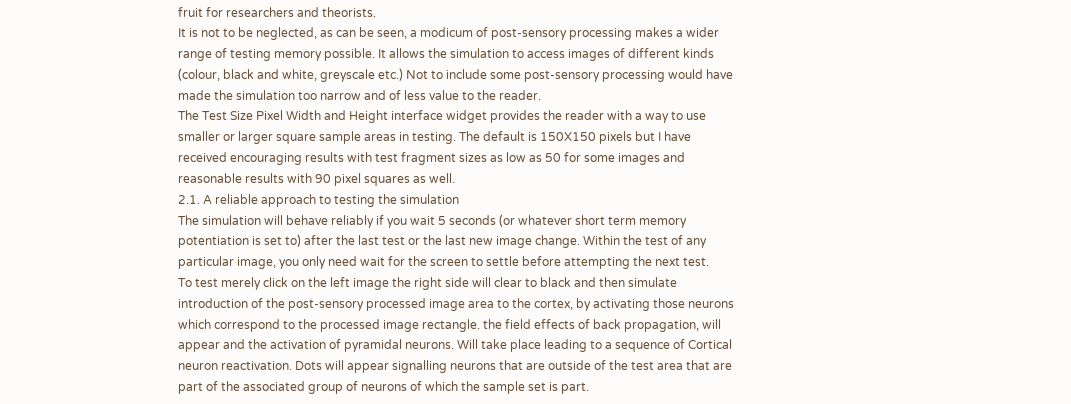fruit for researchers and theorists.
It is not to be neglected, as can be seen, a modicum of post-sensory processing makes a wider
range of testing memory possible. It allows the simulation to access images of different kinds
(colour, black and white, greyscale etc.) Not to include some post-sensory processing would have
made the simulation too narrow and of less value to the reader.
The Test Size Pixel Width and Height interface widget provides the reader with a way to use
smaller or larger square sample areas in testing. The default is 150X150 pixels but I have
received encouraging results with test fragment sizes as low as 50 for some images and
reasonable results with 90 pixel squares as well.
2.1. A reliable approach to testing the simulation
The simulation will behave reliably if you wait 5 seconds (or whatever short term memory
potentiation is set to) after the last test or the last new image change. Within the test of any
particular image, you only need wait for the screen to settle before attempting the next test.
To test merely click on the left image the right side will clear to black and then simulate
introduction of the post-sensory processed image area to the cortex, by activating those neurons
which correspond to the processed image rectangle. the field effects of back propagation, will
appear and the activation of pyramidal neurons. Will take place leading to a sequence of Cortical
neuron reactivation. Dots will appear signalling neurons that are outside of the test area that are
part of the associated group of neurons of which the sample set is part.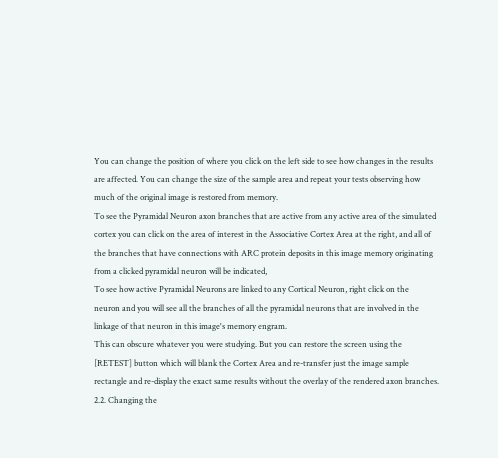You can change the position of where you click on the left side to see how changes in the results
are affected. You can change the size of the sample area and repeat your tests observing how
much of the original image is restored from memory.
To see the Pyramidal Neuron axon branches that are active from any active area of the simulated
cortex you can click on the area of interest in the Associative Cortex Area at the right, and all of
the branches that have connections with ARC protein deposits in this image memory originating
from a clicked pyramidal neuron will be indicated,
To see how active Pyramidal Neurons are linked to any Cortical Neuron, right click on the
neuron and you will see all the branches of all the pyramidal neurons that are involved in the
linkage of that neuron in this image's memory engram.
This can obscure whatever you were studying. But you can restore the screen using the
[RETEST] button which will blank the Cortex Area and re-transfer just the image sample
rectangle and re-display the exact same results without the overlay of the rendered axon branches.
2.2. Changing the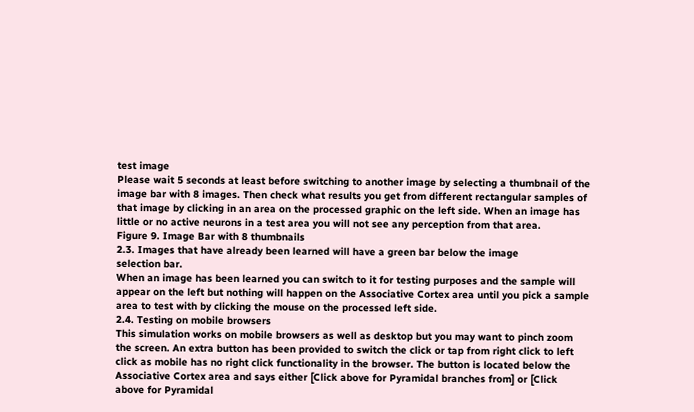test image
Please wait 5 seconds at least before switching to another image by selecting a thumbnail of the
image bar with 8 images. Then check what results you get from different rectangular samples of
that image by clicking in an area on the processed graphic on the left side. When an image has
little or no active neurons in a test area you will not see any perception from that area.
Figure 9. Image Bar with 8 thumbnails
2.3. Images that have already been learned will have a green bar below the image
selection bar.
When an image has been learned you can switch to it for testing purposes and the sample will
appear on the left but nothing will happen on the Associative Cortex area until you pick a sample
area to test with by clicking the mouse on the processed left side.
2.4. Testing on mobile browsers
This simulation works on mobile browsers as well as desktop but you may want to pinch zoom
the screen. An extra button has been provided to switch the click or tap from right click to left
click as mobile has no right click functionality in the browser. The button is located below the
Associative Cortex area and says either [Click above for Pyramidal branches from] or [Click
above for Pyramidal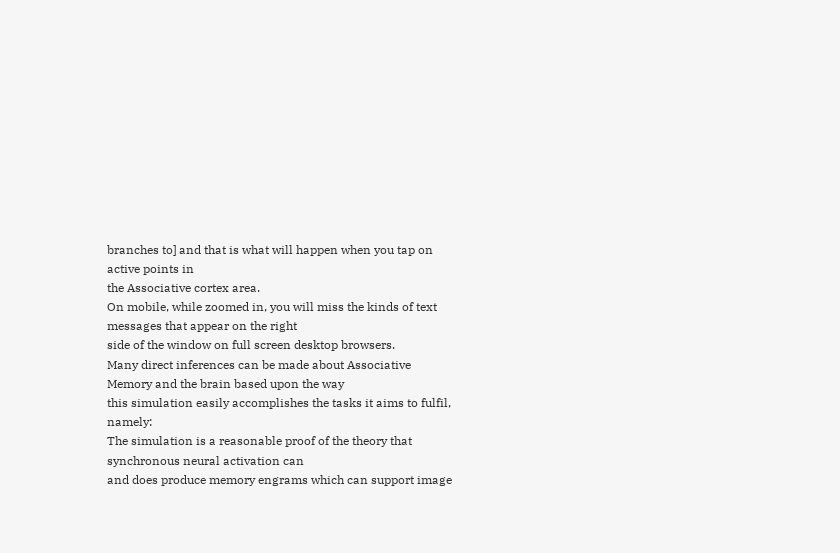branches to] and that is what will happen when you tap on active points in
the Associative cortex area.
On mobile, while zoomed in, you will miss the kinds of text messages that appear on the right
side of the window on full screen desktop browsers.
Many direct inferences can be made about Associative Memory and the brain based upon the way
this simulation easily accomplishes the tasks it aims to fulfil, namely:
The simulation is a reasonable proof of the theory that synchronous neural activation can
and does produce memory engrams which can support image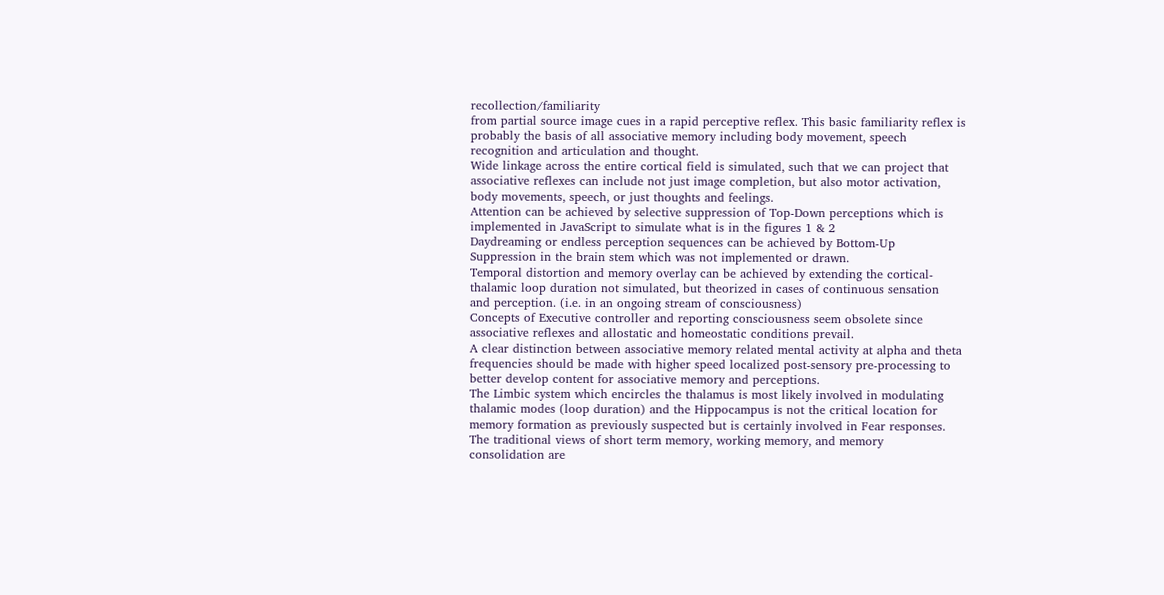recollection/familiarity
from partial source image cues in a rapid perceptive reflex. This basic familiarity reflex is
probably the basis of all associative memory including body movement, speech
recognition and articulation and thought.
Wide linkage across the entire cortical field is simulated, such that we can project that
associative reflexes can include not just image completion, but also motor activation,
body movements, speech, or just thoughts and feelings.
Attention can be achieved by selective suppression of Top-Down perceptions which is
implemented in JavaScript to simulate what is in the figures 1 & 2
Daydreaming or endless perception sequences can be achieved by Bottom-Up
Suppression in the brain stem which was not implemented or drawn.
Temporal distortion and memory overlay can be achieved by extending the cortical-
thalamic loop duration not simulated, but theorized in cases of continuous sensation
and perception. (i.e. in an ongoing stream of consciousness)
Concepts of Executive controller and reporting consciousness seem obsolete since
associative reflexes and allostatic and homeostatic conditions prevail.
A clear distinction between associative memory related mental activity at alpha and theta
frequencies should be made with higher speed localized post-sensory pre-processing to
better develop content for associative memory and perceptions.
The Limbic system which encircles the thalamus is most likely involved in modulating
thalamic modes (loop duration) and the Hippocampus is not the critical location for
memory formation as previously suspected but is certainly involved in Fear responses.
The traditional views of short term memory, working memory, and memory
consolidation are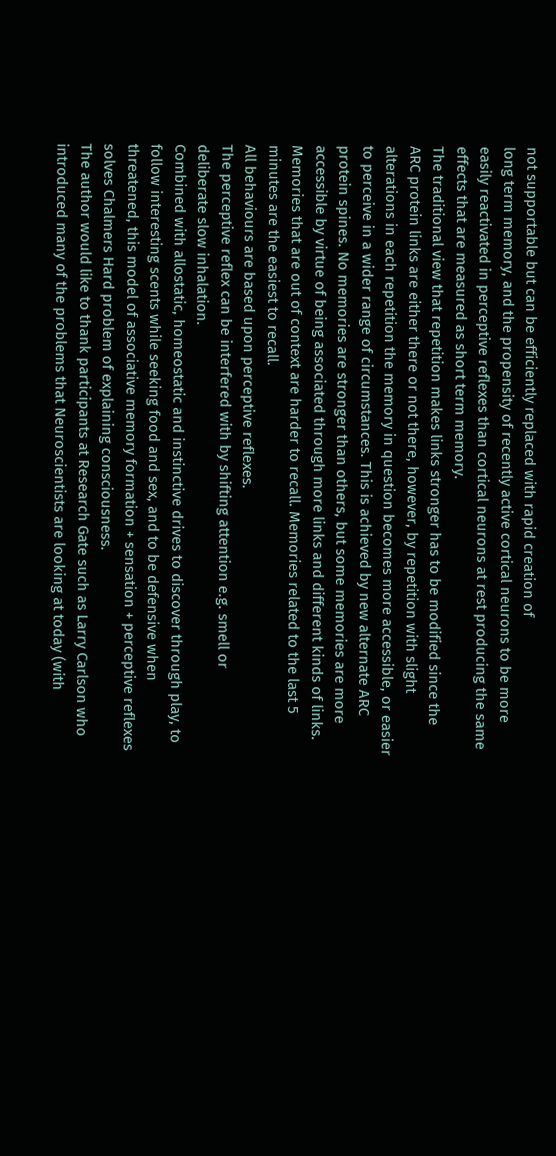not supportable but can be efficiently replaced with rapid creation of
long term memory, and the propensity of recently active cortical neurons to be more
easily reactivated in perceptive reflexes than cortical neurons at rest producing the same
effects that are measured as short term memory.
The traditional view that repetition makes links stronger has to be modified since the
ARC protein links are either there or not there, however, by repetition with slight
alterations in each repetition the memory in question becomes more accessible, or easier
to perceive in a wider range of circumstances. This is achieved by new alternate ARC
protein spines. No memories are stronger than others, but some memories are more
accessible by virtue of being associated through more links and different kinds of links.
Memories that are out of context are harder to recall. Memories related to the last 5
minutes are the easiest to recall.
All behaviours are based upon perceptive reflexes.
The perceptive reflex can be interfered with by shifting attention e.g. smell or
deliberate slow inhalation.
Combined with allostatic, homeostatic and instinctive drives to discover through play, to
follow interesting scents while seeking food and sex, and to be defensive when
threatened, this model of associative memory formation + sensation + perceptive reflexes
solves Chalmers Hard problem of explaining consciousness.
The author would like to thank participants at Research Gate such as Larry Carlson who
introduced many of the problems that Neuroscientists are looking at today (with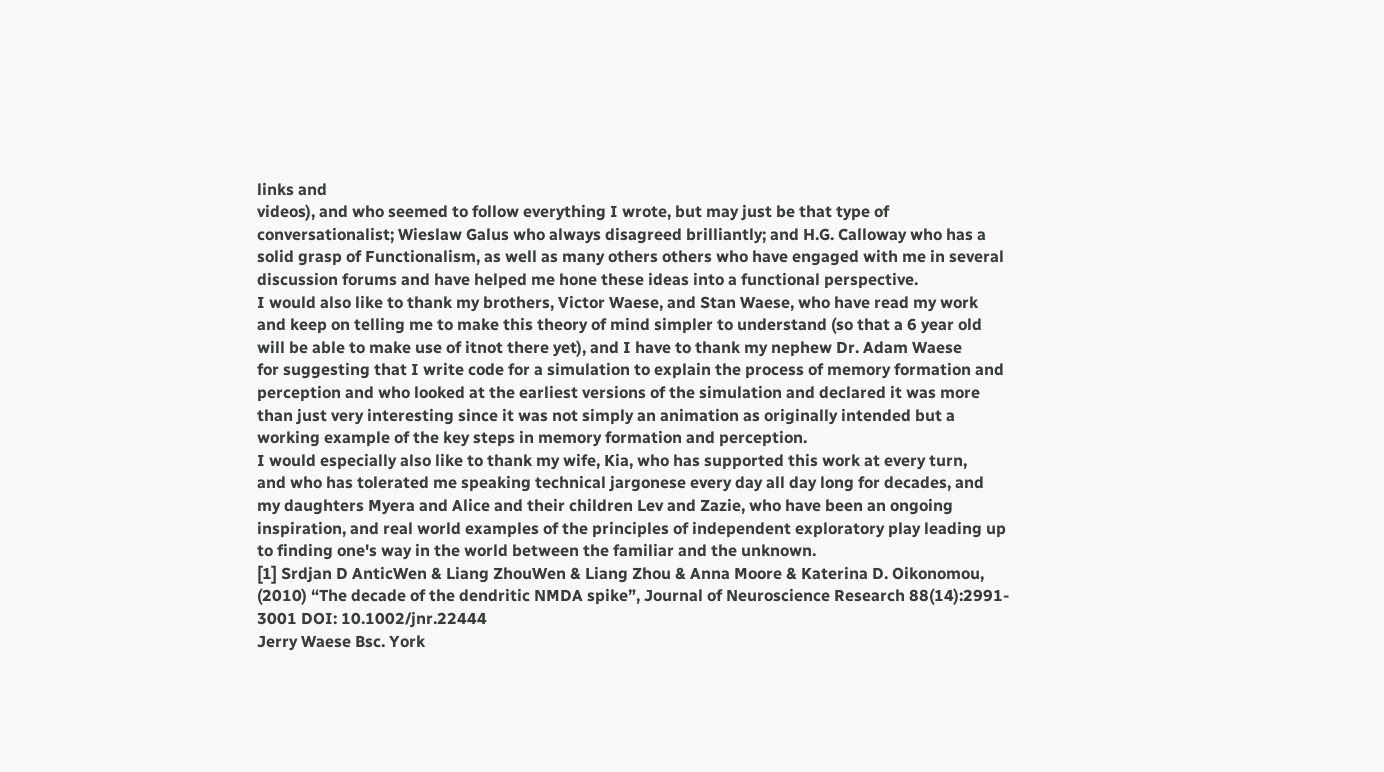links and
videos), and who seemed to follow everything I wrote, but may just be that type of
conversationalist; Wieslaw Galus who always disagreed brilliantly; and H.G. Calloway who has a
solid grasp of Functionalism, as well as many others others who have engaged with me in several
discussion forums and have helped me hone these ideas into a functional perspective.
I would also like to thank my brothers, Victor Waese, and Stan Waese, who have read my work
and keep on telling me to make this theory of mind simpler to understand (so that a 6 year old
will be able to make use of itnot there yet), and I have to thank my nephew Dr. Adam Waese
for suggesting that I write code for a simulation to explain the process of memory formation and
perception and who looked at the earliest versions of the simulation and declared it was more
than just very interesting since it was not simply an animation as originally intended but a
working example of the key steps in memory formation and perception.
I would especially also like to thank my wife, Kia, who has supported this work at every turn,
and who has tolerated me speaking technical jargonese every day all day long for decades, and
my daughters Myera and Alice and their children Lev and Zazie, who have been an ongoing
inspiration, and real world examples of the principles of independent exploratory play leading up
to finding one's way in the world between the familiar and the unknown.
[1] Srdjan D AnticWen & Liang ZhouWen & Liang Zhou & Anna Moore & Katerina D. Oikonomou,
(2010) “The decade of the dendritic NMDA spike”, Journal of Neuroscience Research 88(14):2991-
3001 DOI: 10.1002/jnr.22444
Jerry Waese Bsc. York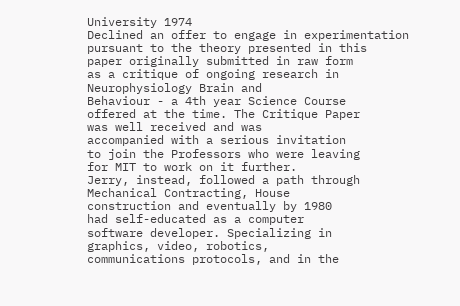University 1974
Declined an offer to engage in experimentation
pursuant to the theory presented in this
paper originally submitted in raw form
as a critique of ongoing research in
Neurophysiology Brain and
Behaviour - a 4th year Science Course
offered at the time. The Critique Paper
was well received and was
accompanied with a serious invitation
to join the Professors who were leaving
for MIT to work on it further.
Jerry, instead, followed a path through
Mechanical Contracting, House
construction and eventually by 1980
had self-educated as a computer
software developer. Specializing in
graphics, video, robotics,
communications protocols, and in the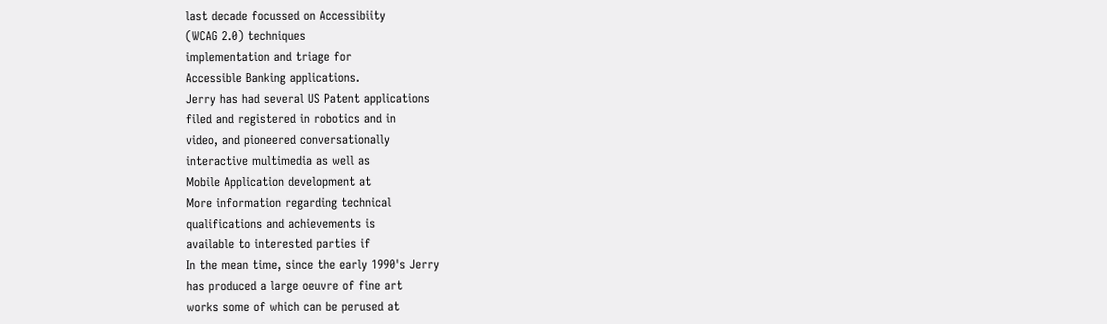last decade focussed on Accessibiity
(WCAG 2.0) techniques
implementation and triage for
Accessible Banking applications.
Jerry has had several US Patent applications
filed and registered in robotics and in
video, and pioneered conversationally
interactive multimedia as well as
Mobile Application development at
More information regarding technical
qualifications and achievements is
available to interested parties if
In the mean time, since the early 1990's Jerry
has produced a large oeuvre of fine art
works some of which can be perused at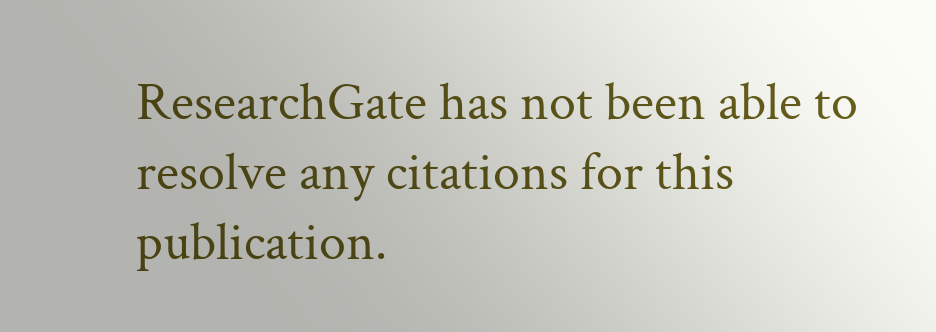ResearchGate has not been able to resolve any citations for this publication.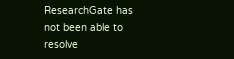ResearchGate has not been able to resolve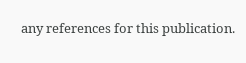any references for this publication.